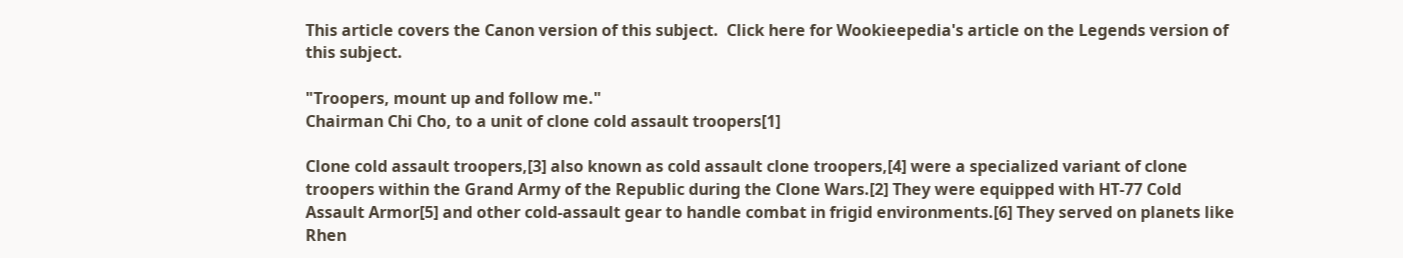This article covers the Canon version of this subject.  Click here for Wookieepedia's article on the Legends version of this subject.

"Troopers, mount up and follow me."
Chairman Chi Cho, to a unit of clone cold assault troopers[1]

Clone cold assault troopers,[3] also known as cold assault clone troopers,[4] were a specialized variant of clone troopers within the Grand Army of the Republic during the Clone Wars.[2] They were equipped with HT-77 Cold Assault Armor[5] and other cold-assault gear to handle combat in frigid environments.[6] They served on planets like Rhen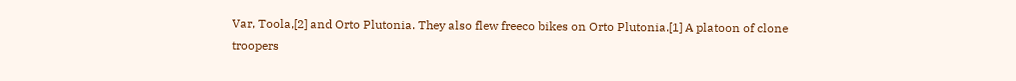Var, Toola,[2] and Orto Plutonia. They also flew freeco bikes on Orto Plutonia.[1] A platoon of clone troopers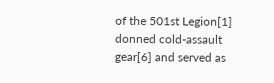of the 501st Legion[1] donned cold-assault gear[6] and served as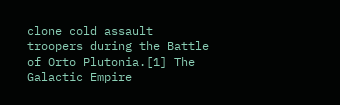clone cold assault troopers during the Battle of Orto Plutonia.[1] The Galactic Empire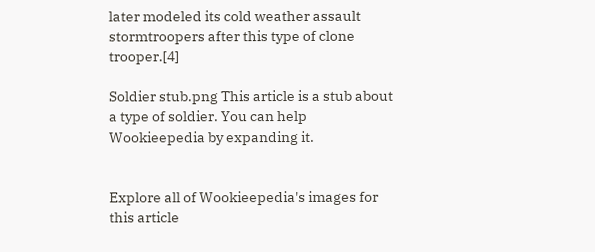later modeled its cold weather assault stormtroopers after this type of clone trooper.[4]

Soldier stub.png This article is a stub about a type of soldier. You can help Wookieepedia by expanding it.


Explore all of Wookieepedia's images for this article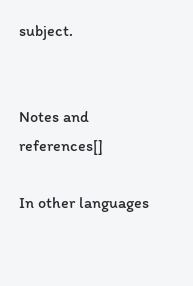subject.


Notes and references[]

In other languages